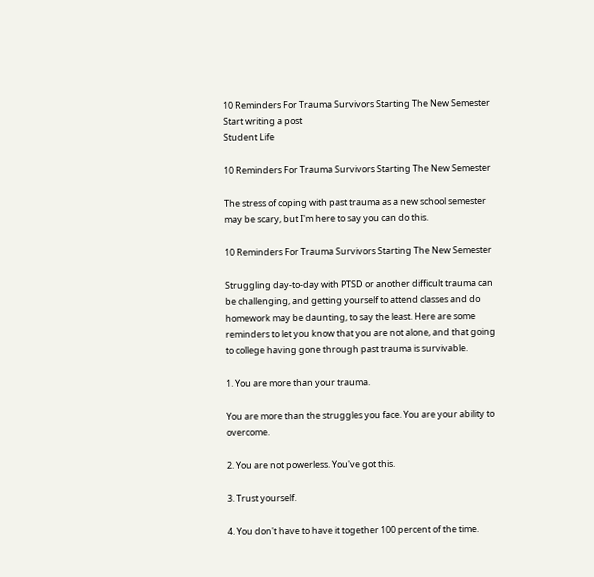10 Reminders For Trauma Survivors Starting The New Semester
Start writing a post
Student Life

10 Reminders For Trauma Survivors Starting The New Semester

The stress of coping with past trauma as a new school semester may be scary, but I'm here to say you can do this.

10 Reminders For Trauma Survivors Starting The New Semester

Struggling day-to-day with PTSD or another difficult trauma can be challenging, and getting yourself to attend classes and do homework may be daunting, to say the least. Here are some reminders to let you know that you are not alone, and that going to college having gone through past trauma is survivable.

1. You are more than your trauma.

You are more than the struggles you face. You are your ability to overcome.

2. You are not powerless. You've got this.

3. Trust yourself.

4. You don't have to have it together 100 percent of the time.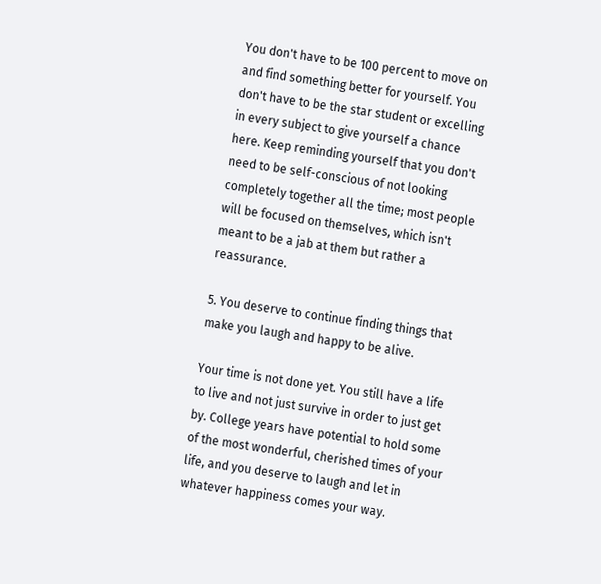You don't have to be 100 percent to move on and find something better for yourself. You don't have to be the star student or excelling in every subject to give yourself a chance here. Keep reminding yourself that you don't need to be self-conscious of not looking completely together all the time; most people will be focused on themselves, which isn't meant to be a jab at them but rather a reassurance.

5. You deserve to continue finding things that make you laugh and happy to be alive.

Your time is not done yet. You still have a life to live and not just survive in order to just get by. College years have potential to hold some of the most wonderful, cherished times of your life, and you deserve to laugh and let in whatever happiness comes your way.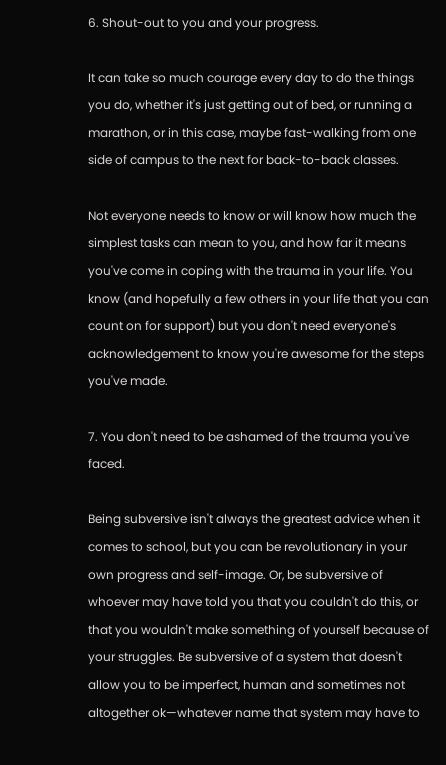6. Shout-out to you and your progress.

It can take so much courage every day to do the things you do, whether it's just getting out of bed, or running a marathon, or in this case, maybe fast-walking from one side of campus to the next for back-to-back classes.

Not everyone needs to know or will know how much the simplest tasks can mean to you, and how far it means you've come in coping with the trauma in your life. You know (and hopefully a few others in your life that you can count on for support) but you don't need everyone's acknowledgement to know you're awesome for the steps you've made.

7. You don't need to be ashamed of the trauma you've faced.

Being subversive isn't always the greatest advice when it comes to school, but you can be revolutionary in your own progress and self-image. Or, be subversive of whoever may have told you that you couldn't do this, or that you wouldn't make something of yourself because of your struggles. Be subversive of a system that doesn't allow you to be imperfect, human and sometimes not altogether ok—whatever name that system may have to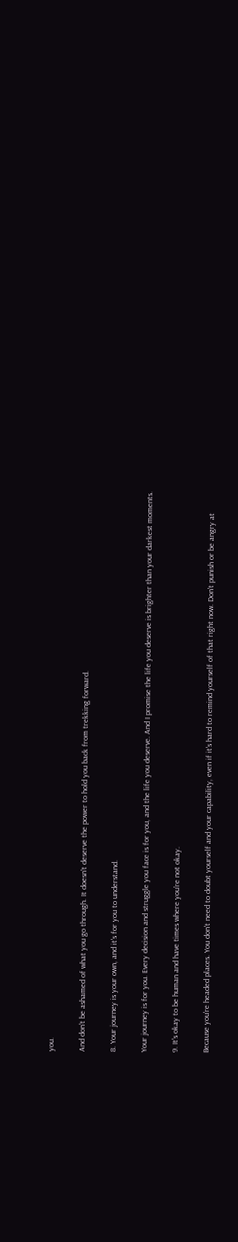you.

And don't be ashamed of what you go through. It doesn't deserve the power to hold you back from trekking forward.

8. Your journey is your own, and it's for you to understand.

Your journey is for you. Every decision and struggle you face is for you, and the life you deserve. And I promise the life you deserve is brighter than your darkest moments.

9. It's okay to be human and have times where you're not okay.

Because you're headed places. You don't need to doubt yourself and your capability, even if it's hard to remind yourself of that right now. Don't punish or be angry at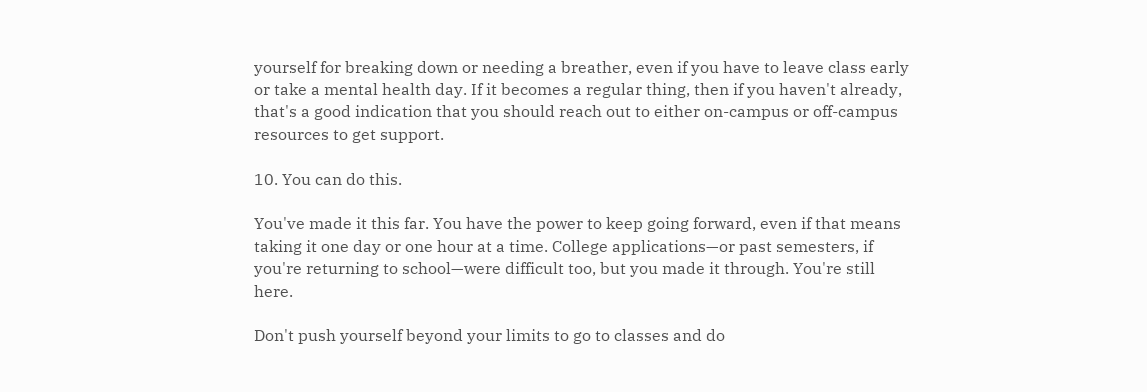yourself for breaking down or needing a breather, even if you have to leave class early or take a mental health day. If it becomes a regular thing, then if you haven't already, that's a good indication that you should reach out to either on-campus or off-campus resources to get support.

10. You can do this.

You've made it this far. You have the power to keep going forward, even if that means taking it one day or one hour at a time. College applications—or past semesters, if you're returning to school—were difficult too, but you made it through. You're still here.

Don't push yourself beyond your limits to go to classes and do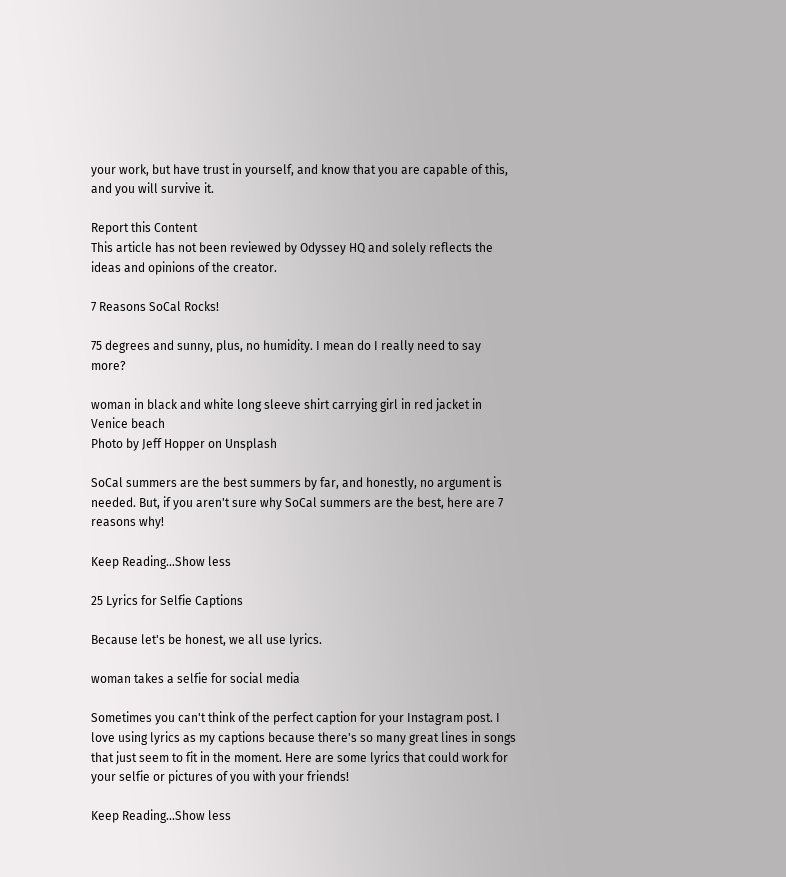your work, but have trust in yourself, and know that you are capable of this, and you will survive it.

Report this Content
This article has not been reviewed by Odyssey HQ and solely reflects the ideas and opinions of the creator.

7 Reasons SoCal Rocks!

75 degrees and sunny, plus, no humidity. I mean do I really need to say more?

woman in black and white long sleeve shirt carrying girl in red jacket in Venice beach
Photo by Jeff Hopper on Unsplash

SoCal summers are the best summers by far, and honestly, no argument is needed. But, if you aren't sure why SoCal summers are the best, here are 7 reasons why!

Keep Reading...Show less

25 Lyrics for Selfie Captions

Because let's be honest, we all use lyrics.

woman takes a selfie for social media

Sometimes you can't think of the perfect caption for your Instagram post. I love using lyrics as my captions because there's so many great lines in songs that just seem to fit in the moment. Here are some lyrics that could work for your selfie or pictures of you with your friends!

Keep Reading...Show less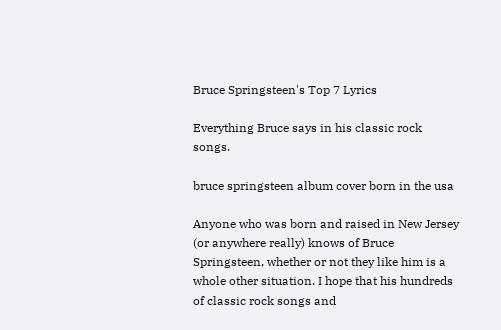Bruce Springsteen's Top 7 Lyrics

Everything Bruce says in his classic rock songs.

bruce springsteen album cover born in the usa

Anyone who was born and raised in New Jersey (or anywhere really) knows of Bruce Springsteen, whether or not they like him is a whole other situation. I hope that his hundreds of classic rock songs and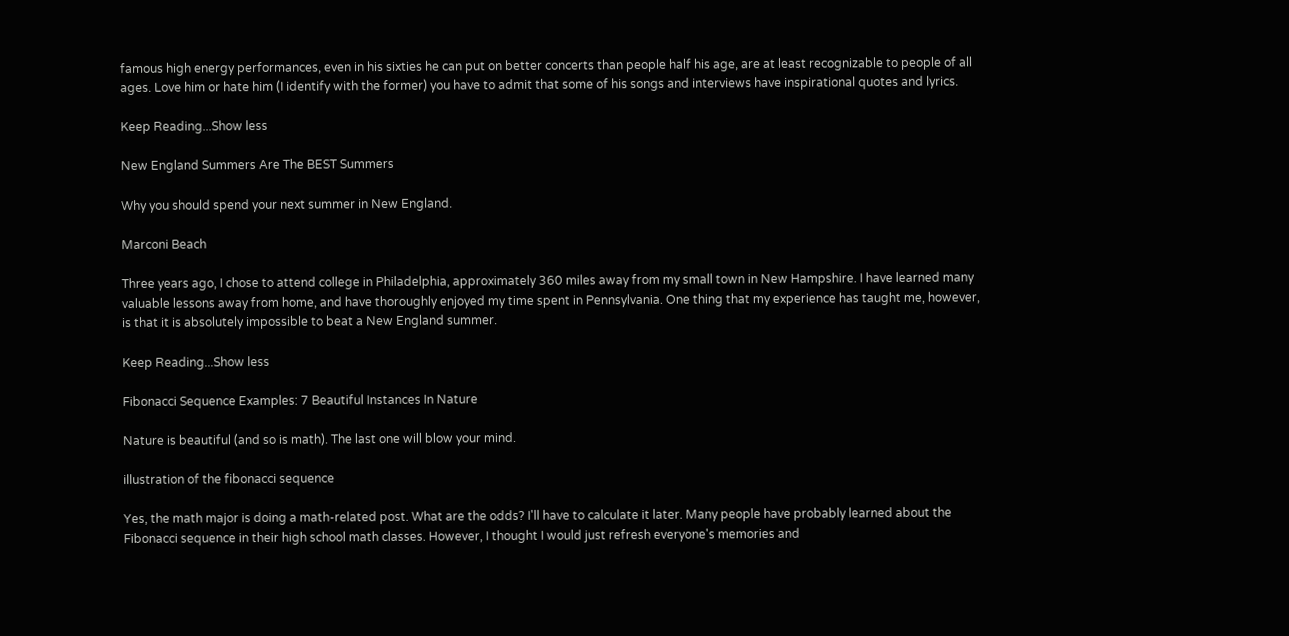famous high energy performances, even in his sixties he can put on better concerts than people half his age, are at least recognizable to people of all ages. Love him or hate him (I identify with the former) you have to admit that some of his songs and interviews have inspirational quotes and lyrics.

Keep Reading...Show less

New England Summers Are The BEST Summers

Why you should spend your next summer in New England.

Marconi Beach

Three years ago, I chose to attend college in Philadelphia, approximately 360 miles away from my small town in New Hampshire. I have learned many valuable lessons away from home, and have thoroughly enjoyed my time spent in Pennsylvania. One thing that my experience has taught me, however, is that it is absolutely impossible to beat a New England summer.

Keep Reading...Show less

Fibonacci Sequence Examples: 7 Beautiful Instances In Nature

Nature is beautiful (and so is math). The last one will blow your mind.

illustration of the fibonacci sequence

Yes, the math major is doing a math-related post. What are the odds? I'll have to calculate it later. Many people have probably learned about the Fibonacci sequence in their high school math classes. However, I thought I would just refresh everyone's memories and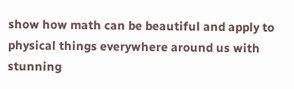show how math can be beautiful and apply to physical things everywhere around us with stunning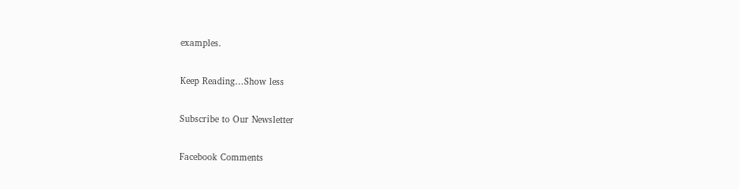examples.

Keep Reading...Show less

Subscribe to Our Newsletter

Facebook Comments